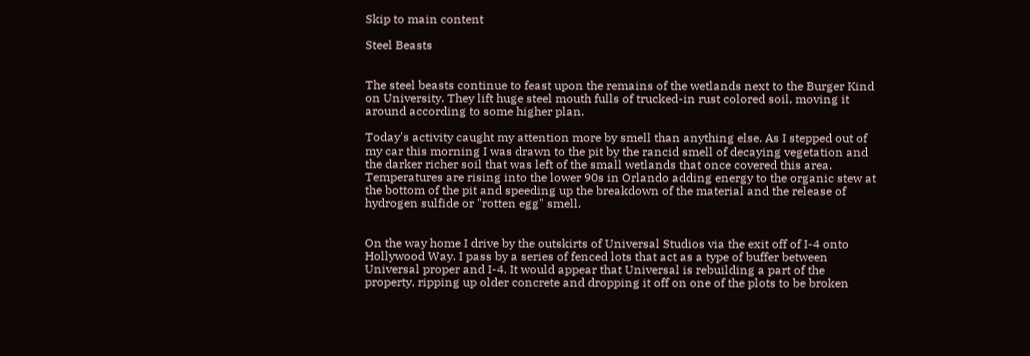Skip to main content

Steel Beasts


The steel beasts continue to feast upon the remains of the wetlands next to the Burger Kind on University. They lift huge steel mouth fulls of trucked-in rust colored soil, moving it around according to some higher plan.

Today's activity caught my attention more by smell than anything else. As I stepped out of my car this morning I was drawn to the pit by the rancid smell of decaying vegetation and the darker richer soil that was left of the small wetlands that once covered this area. Temperatures are rising into the lower 90s in Orlando adding energy to the organic stew at the bottom of the pit and speeding up the breakdown of the material and the release of hydrogen sulfide or "rotten egg" smell.


On the way home I drive by the outskirts of Universal Studios via the exit off of I-4 onto Hollywood Way. I pass by a series of fenced lots that act as a type of buffer between Universal proper and I-4. It would appear that Universal is rebuilding a part of the property, ripping up older concrete and dropping it off on one of the plots to be broken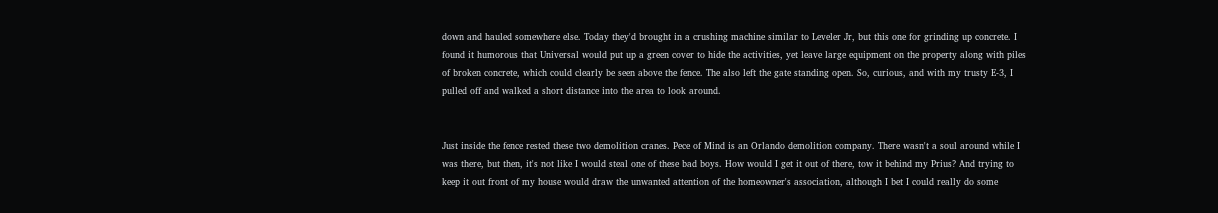down and hauled somewhere else. Today they'd brought in a crushing machine similar to Leveler Jr, but this one for grinding up concrete. I found it humorous that Universal would put up a green cover to hide the activities, yet leave large equipment on the property along with piles of broken concrete, which could clearly be seen above the fence. The also left the gate standing open. So, curious, and with my trusty E-3, I pulled off and walked a short distance into the area to look around.


Just inside the fence rested these two demolition cranes. Pece of Mind is an Orlando demolition company. There wasn't a soul around while I was there, but then, it's not like I would steal one of these bad boys. How would I get it out of there, tow it behind my Prius? And trying to keep it out front of my house would draw the unwanted attention of the homeowner's association, although I bet I could really do some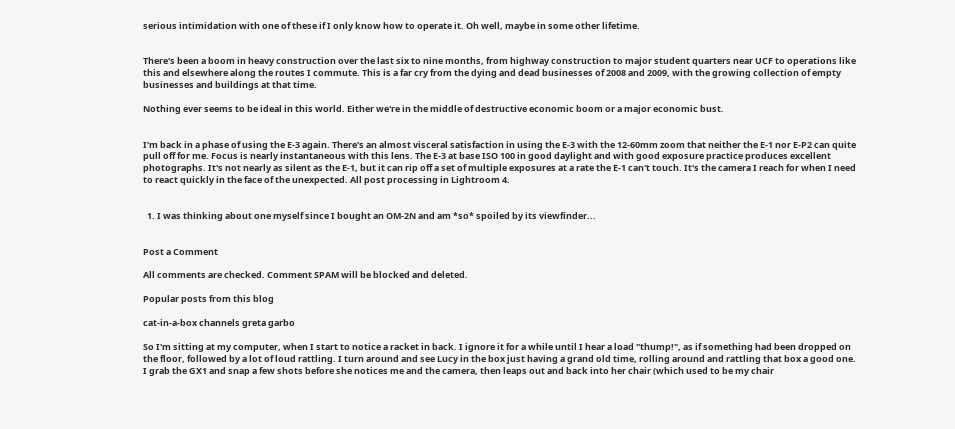serious intimidation with one of these if I only know how to operate it. Oh well, maybe in some other lifetime.


There's been a boom in heavy construction over the last six to nine months, from highway construction to major student quarters near UCF to operations like this and elsewhere along the routes I commute. This is a far cry from the dying and dead businesses of 2008 and 2009, with the growing collection of empty businesses and buildings at that time.

Nothing ever seems to be ideal in this world. Either we're in the middle of destructive economic boom or a major economic bust.


I'm back in a phase of using the E-3 again. There's an almost visceral satisfaction in using the E-3 with the 12-60mm zoom that neither the E-1 nor E-P2 can quite pull off for me. Focus is nearly instantaneous with this lens. The E-3 at base ISO 100 in good daylight and with good exposure practice produces excellent photographs. It's not nearly as silent as the E-1, but it can rip off a set of multiple exposures at a rate the E-1 can't touch. It's the camera I reach for when I need to react quickly in the face of the unexpected. All post processing in Lightroom 4.


  1. I was thinking about one myself since I bought an OM-2N and am *so* spoiled by its viewfinder...


Post a Comment

All comments are checked. Comment SPAM will be blocked and deleted.

Popular posts from this blog

cat-in-a-box channels greta garbo

So I'm sitting at my computer, when I start to notice a racket in back. I ignore it for a while until I hear a load "thump!", as if something had been dropped on the floor, followed by a lot of loud rattling. I turn around and see Lucy in the box just having a grand old time, rolling around and rattling that box a good one. I grab the GX1 and snap a few shots before she notices me and the camera, then leaps out and back into her chair (which used to be my chair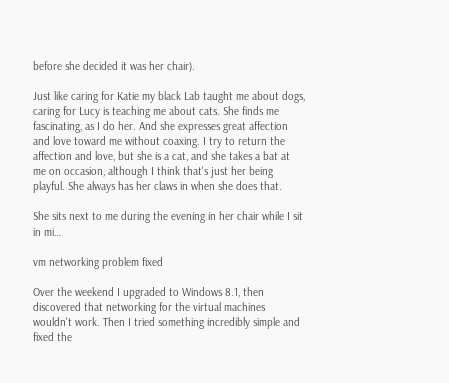before she decided it was her chair).

Just like caring for Katie my black Lab taught me about dogs, caring for Lucy is teaching me about cats. She finds me fascinating, as I do her. And she expresses great affection and love toward me without coaxing. I try to return the affection and love, but she is a cat, and she takes a bat at me on occasion, although I think that's just her being playful. She always has her claws in when she does that.

She sits next to me during the evening in her chair while I sit in mi…

vm networking problem fixed

Over the weekend I upgraded to Windows 8.1, then discovered that networking for the virtual machines wouldn't work. Then I tried something incredibly simple and fixed the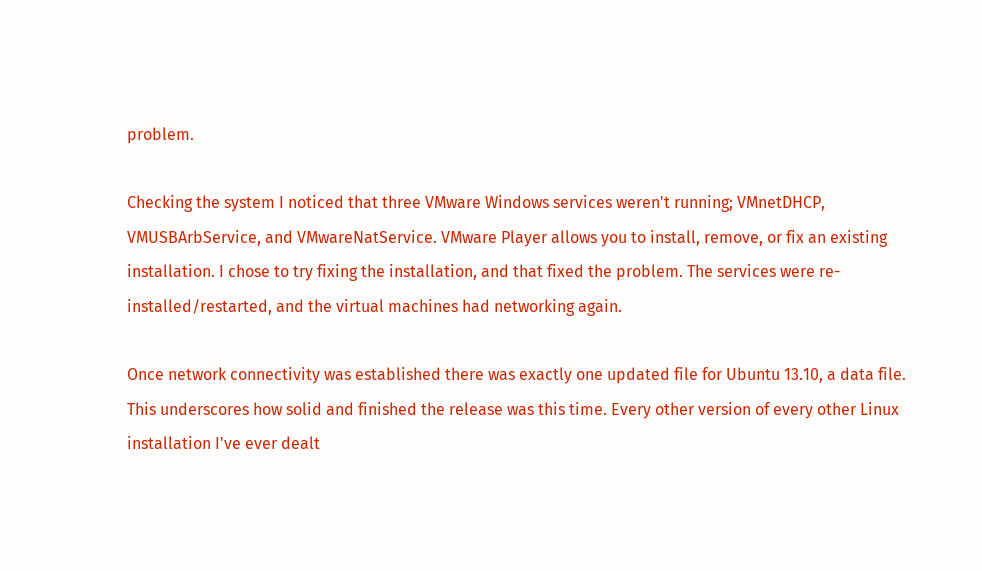problem.

Checking the system I noticed that three VMware Windows services weren't running; VMnetDHCP, VMUSBArbService, and VMwareNatService. VMware Player allows you to install, remove, or fix an existing installation. I chose to try fixing the installation, and that fixed the problem. The services were re-installed/restarted, and the virtual machines had networking again.

Once network connectivity was established there was exactly one updated file for Ubuntu 13.10, a data file. This underscores how solid and finished the release was this time. Every other version of every other Linux installation I've ever dealt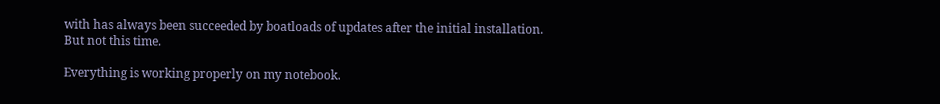with has always been succeeded by boatloads of updates after the initial installation. But not this time.

Everything is working properly on my notebook.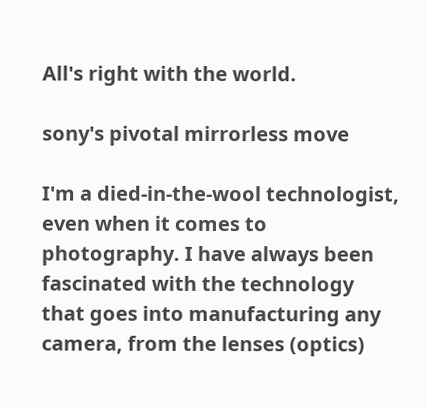All's right with the world.

sony's pivotal mirrorless move

I'm a died-in-the-wool technologist, even when it comes to photography. I have always been fascinated with the technology that goes into manufacturing any camera, from the lenses (optics)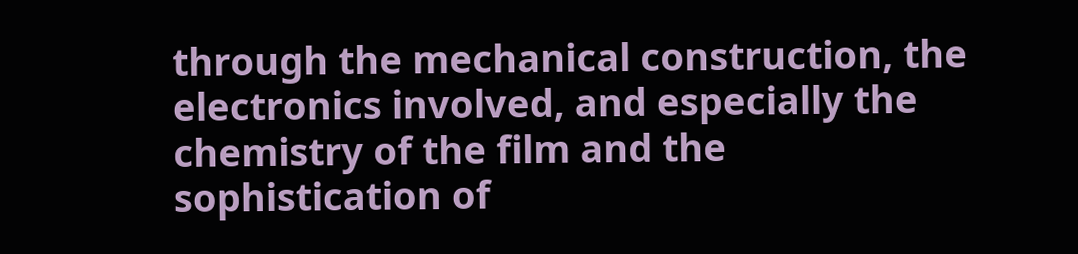through the mechanical construction, the electronics involved, and especially the chemistry of the film and the sophistication of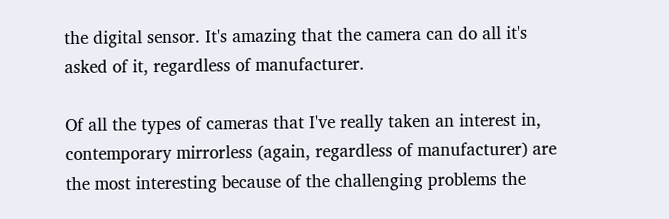the digital sensor. It's amazing that the camera can do all it's asked of it, regardless of manufacturer.

Of all the types of cameras that I've really taken an interest in, contemporary mirrorless (again, regardless of manufacturer) are the most interesting because of the challenging problems the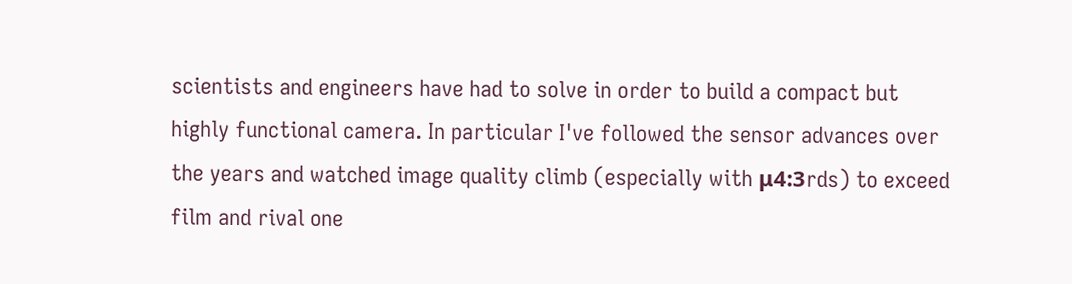scientists and engineers have had to solve in order to build a compact but highly functional camera. In particular I've followed the sensor advances over the years and watched image quality climb (especially with μ4:3rds) to exceed film and rival one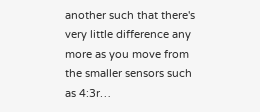another such that there's very little difference any more as you move from the smaller sensors such as 4:3r…